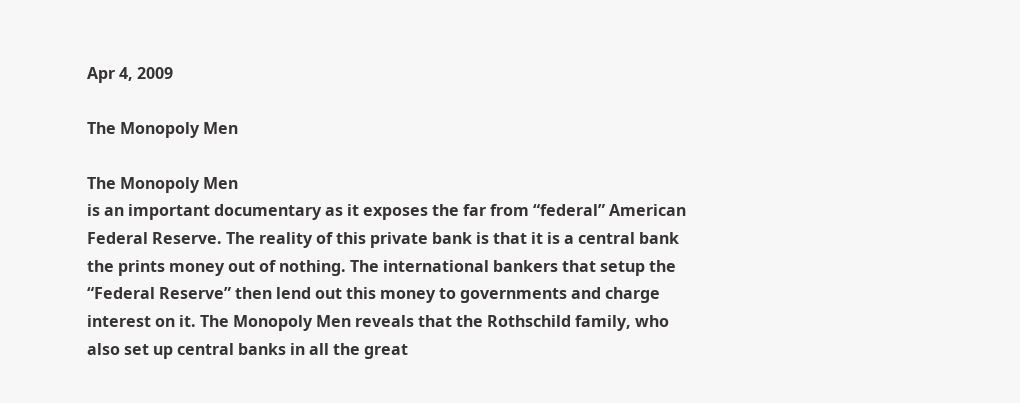Apr 4, 2009

The Monopoly Men

The Monopoly Men
is an important documentary as it exposes the far from “federal” American Federal Reserve. The reality of this private bank is that it is a central bank the prints money out of nothing. The international bankers that setup the “Federal Reserve” then lend out this money to governments and charge interest on it. The Monopoly Men reveals that the Rothschild family, who also set up central banks in all the great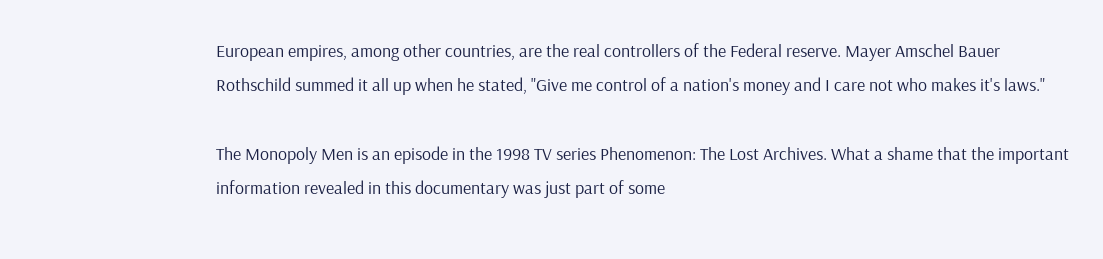European empires, among other countries, are the real controllers of the Federal reserve. Mayer Amschel Bauer Rothschild summed it all up when he stated, "Give me control of a nation's money and I care not who makes it's laws."

The Monopoly Men is an episode in the 1998 TV series Phenomenon: The Lost Archives. What a shame that the important information revealed in this documentary was just part of some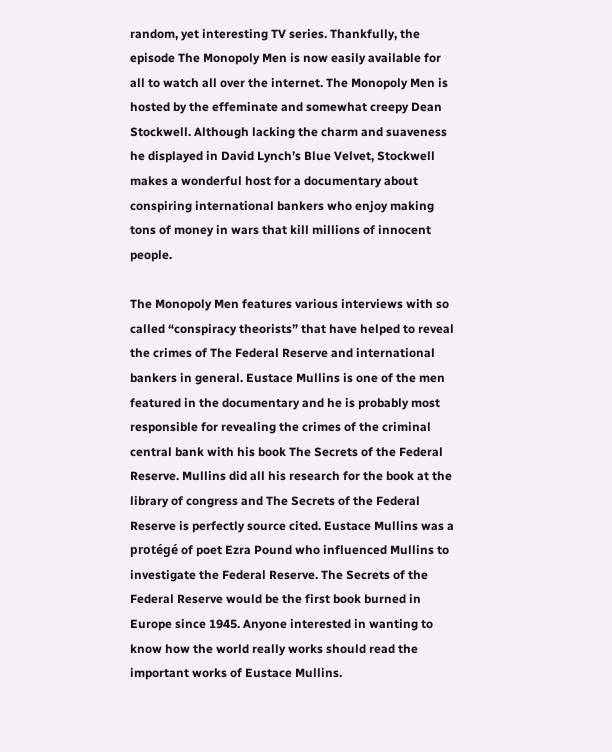random, yet interesting TV series. Thankfully, the episode The Monopoly Men is now easily available for all to watch all over the internet. The Monopoly Men is hosted by the effeminate and somewhat creepy Dean Stockwell. Although lacking the charm and suaveness he displayed in David Lynch’s Blue Velvet, Stockwell makes a wonderful host for a documentary about conspiring international bankers who enjoy making tons of money in wars that kill millions of innocent people.

The Monopoly Men features various interviews with so called “conspiracy theorists” that have helped to reveal the crimes of The Federal Reserve and international bankers in general. Eustace Mullins is one of the men featured in the documentary and he is probably most responsible for revealing the crimes of the criminal central bank with his book The Secrets of the Federal Reserve. Mullins did all his research for the book at the library of congress and The Secrets of the Federal Reserve is perfectly source cited. Eustace Mullins was a protégé of poet Ezra Pound who influenced Mullins to investigate the Federal Reserve. The Secrets of the Federal Reserve would be the first book burned in Europe since 1945. Anyone interested in wanting to know how the world really works should read the important works of Eustace Mullins.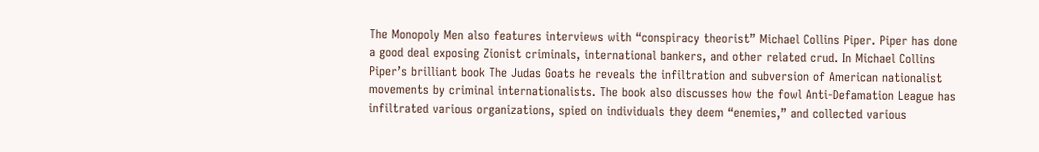The Monopoly Men also features interviews with “conspiracy theorist” Michael Collins Piper. Piper has done a good deal exposing Zionist criminals, international bankers, and other related crud. In Michael Collins Piper’s brilliant book The Judas Goats he reveals the infiltration and subversion of American nationalist movements by criminal internationalists. The book also discusses how the fowl Anti-Defamation League has infiltrated various organizations, spied on individuals they deem “enemies,” and collected various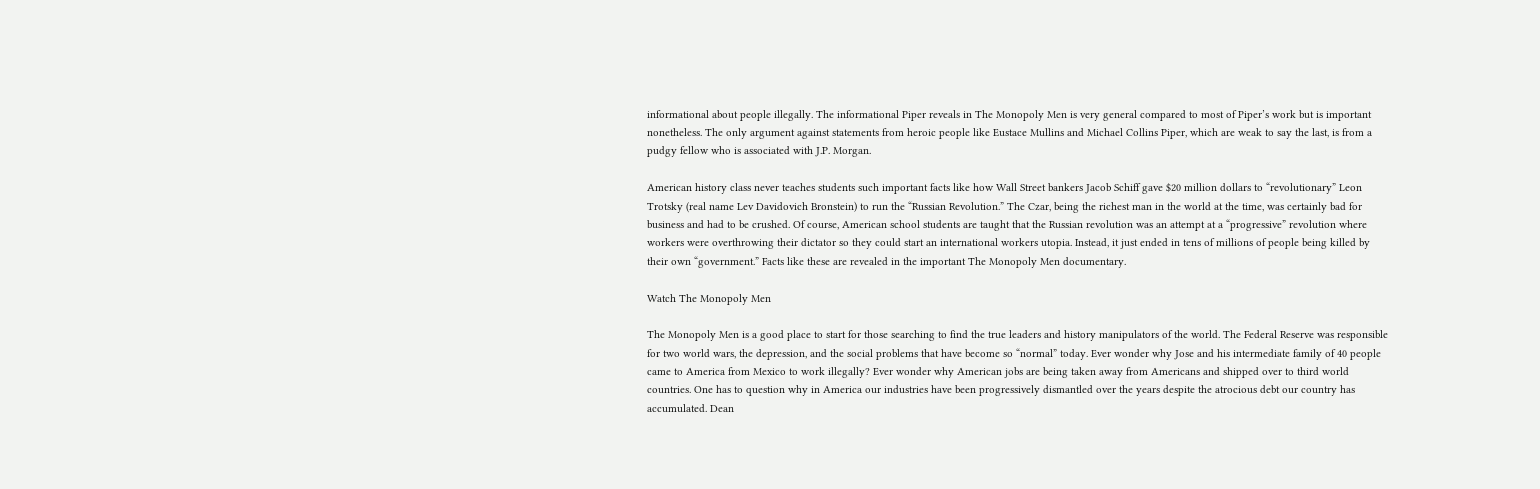informational about people illegally. The informational Piper reveals in The Monopoly Men is very general compared to most of Piper’s work but is important nonetheless. The only argument against statements from heroic people like Eustace Mullins and Michael Collins Piper, which are weak to say the last, is from a pudgy fellow who is associated with J.P. Morgan.

American history class never teaches students such important facts like how Wall Street bankers Jacob Schiff gave $20 million dollars to “revolutionary” Leon Trotsky (real name Lev Davidovich Bronstein) to run the “Russian Revolution.” The Czar, being the richest man in the world at the time, was certainly bad for business and had to be crushed. Of course, American school students are taught that the Russian revolution was an attempt at a “progressive” revolution where workers were overthrowing their dictator so they could start an international workers utopia. Instead, it just ended in tens of millions of people being killed by their own “government.” Facts like these are revealed in the important The Monopoly Men documentary.

Watch The Monopoly Men

The Monopoly Men is a good place to start for those searching to find the true leaders and history manipulators of the world. The Federal Reserve was responsible for two world wars, the depression, and the social problems that have become so “normal” today. Ever wonder why Jose and his intermediate family of 40 people came to America from Mexico to work illegally? Ever wonder why American jobs are being taken away from Americans and shipped over to third world countries. One has to question why in America our industries have been progressively dismantled over the years despite the atrocious debt our country has accumulated. Dean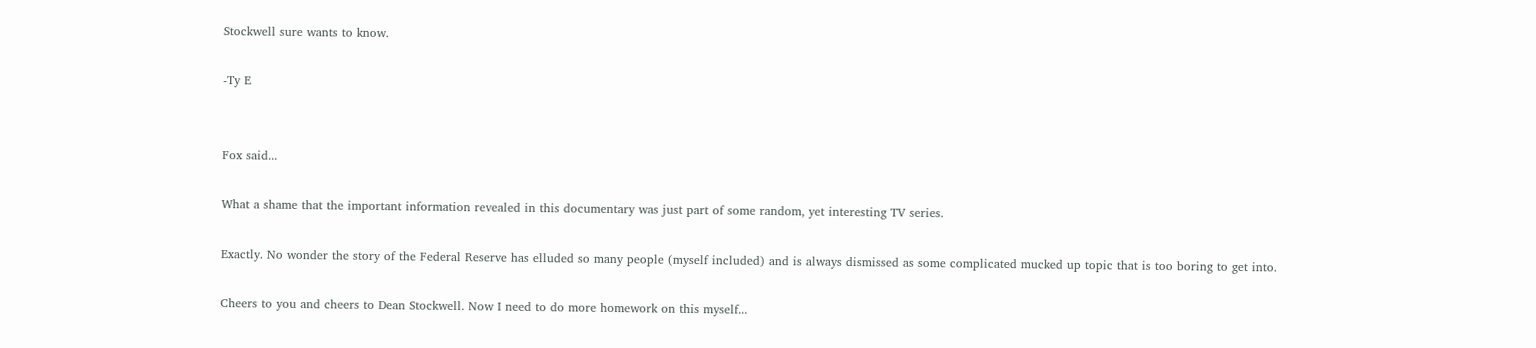Stockwell sure wants to know.

-Ty E


Fox said...

What a shame that the important information revealed in this documentary was just part of some random, yet interesting TV series.

Exactly. No wonder the story of the Federal Reserve has elluded so many people (myself included) and is always dismissed as some complicated mucked up topic that is too boring to get into.

Cheers to you and cheers to Dean Stockwell. Now I need to do more homework on this myself...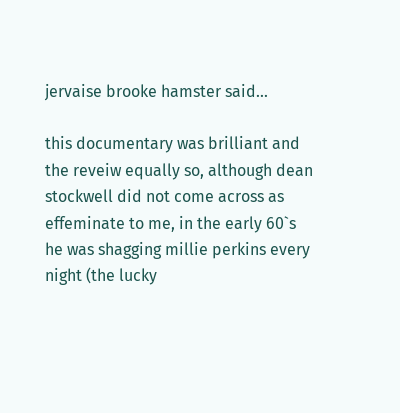jervaise brooke hamster said...

this documentary was brilliant and the reveiw equally so, although dean stockwell did not come across as effeminate to me, in the early 60`s he was shagging millie perkins every night (the lucky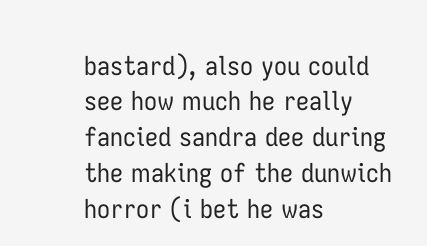bastard), also you could see how much he really fancied sandra dee during the making of the dunwich horror (i bet he was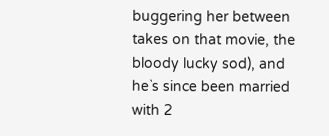buggering her between takes on that movie, the bloody lucky sod), and he`s since been married with 2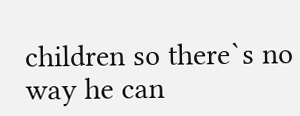children so there`s no way he can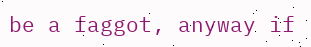be a faggot, anyway if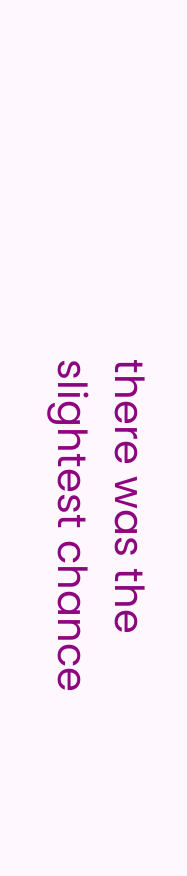there was the slightest chance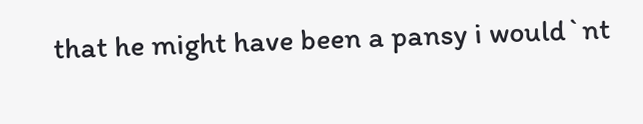that he might have been a pansy i would`nt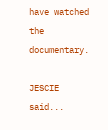have watched the documentary.

JESCIE said...